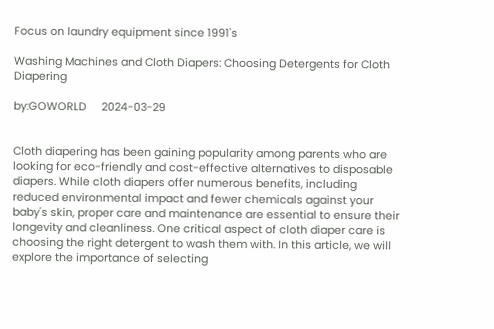Focus on laundry equipment since 1991's

Washing Machines and Cloth Diapers: Choosing Detergents for Cloth Diapering

by:GOWORLD     2024-03-29


Cloth diapering has been gaining popularity among parents who are looking for eco-friendly and cost-effective alternatives to disposable diapers. While cloth diapers offer numerous benefits, including reduced environmental impact and fewer chemicals against your baby's skin, proper care and maintenance are essential to ensure their longevity and cleanliness. One critical aspect of cloth diaper care is choosing the right detergent to wash them with. In this article, we will explore the importance of selecting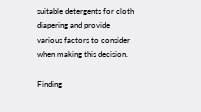suitable detergents for cloth diapering and provide various factors to consider when making this decision.

Finding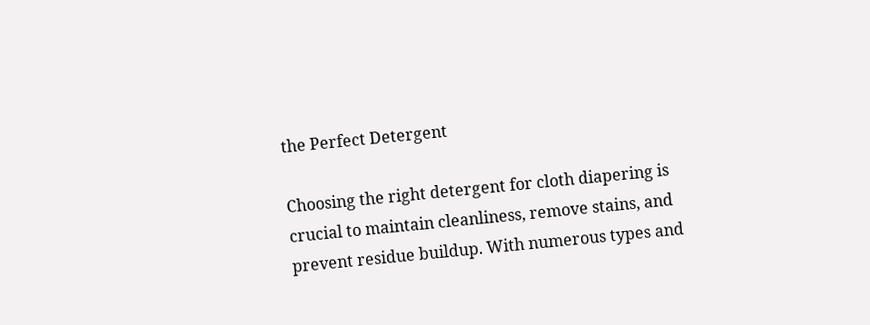the Perfect Detergent

Choosing the right detergent for cloth diapering is crucial to maintain cleanliness, remove stains, and prevent residue buildup. With numerous types and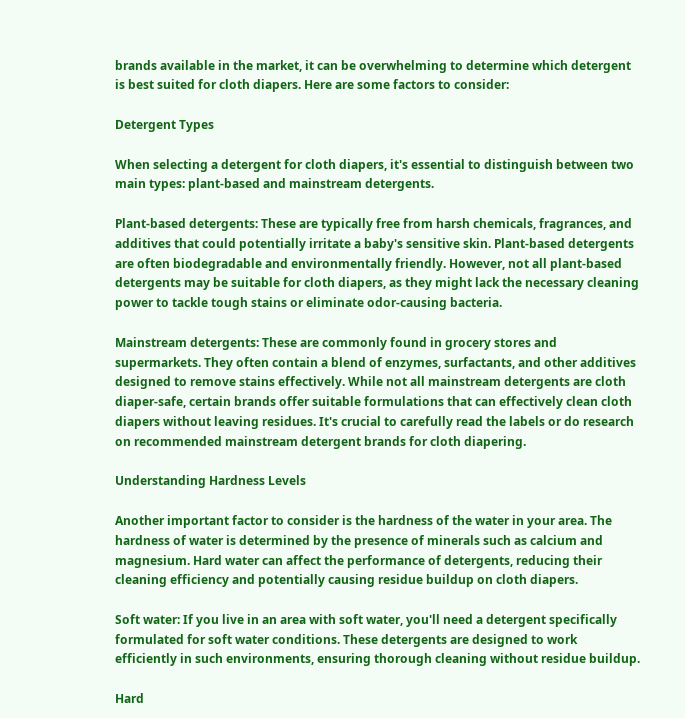brands available in the market, it can be overwhelming to determine which detergent is best suited for cloth diapers. Here are some factors to consider:

Detergent Types

When selecting a detergent for cloth diapers, it's essential to distinguish between two main types: plant-based and mainstream detergents.

Plant-based detergents: These are typically free from harsh chemicals, fragrances, and additives that could potentially irritate a baby's sensitive skin. Plant-based detergents are often biodegradable and environmentally friendly. However, not all plant-based detergents may be suitable for cloth diapers, as they might lack the necessary cleaning power to tackle tough stains or eliminate odor-causing bacteria.

Mainstream detergents: These are commonly found in grocery stores and supermarkets. They often contain a blend of enzymes, surfactants, and other additives designed to remove stains effectively. While not all mainstream detergents are cloth diaper-safe, certain brands offer suitable formulations that can effectively clean cloth diapers without leaving residues. It's crucial to carefully read the labels or do research on recommended mainstream detergent brands for cloth diapering.

Understanding Hardness Levels

Another important factor to consider is the hardness of the water in your area. The hardness of water is determined by the presence of minerals such as calcium and magnesium. Hard water can affect the performance of detergents, reducing their cleaning efficiency and potentially causing residue buildup on cloth diapers.

Soft water: If you live in an area with soft water, you'll need a detergent specifically formulated for soft water conditions. These detergents are designed to work efficiently in such environments, ensuring thorough cleaning without residue buildup.

Hard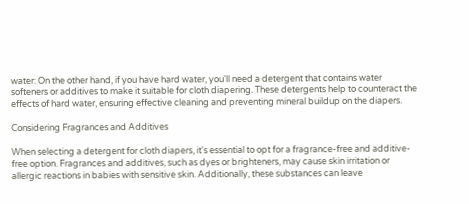water: On the other hand, if you have hard water, you'll need a detergent that contains water softeners or additives to make it suitable for cloth diapering. These detergents help to counteract the effects of hard water, ensuring effective cleaning and preventing mineral buildup on the diapers.

Considering Fragrances and Additives

When selecting a detergent for cloth diapers, it's essential to opt for a fragrance-free and additive-free option. Fragrances and additives, such as dyes or brighteners, may cause skin irritation or allergic reactions in babies with sensitive skin. Additionally, these substances can leave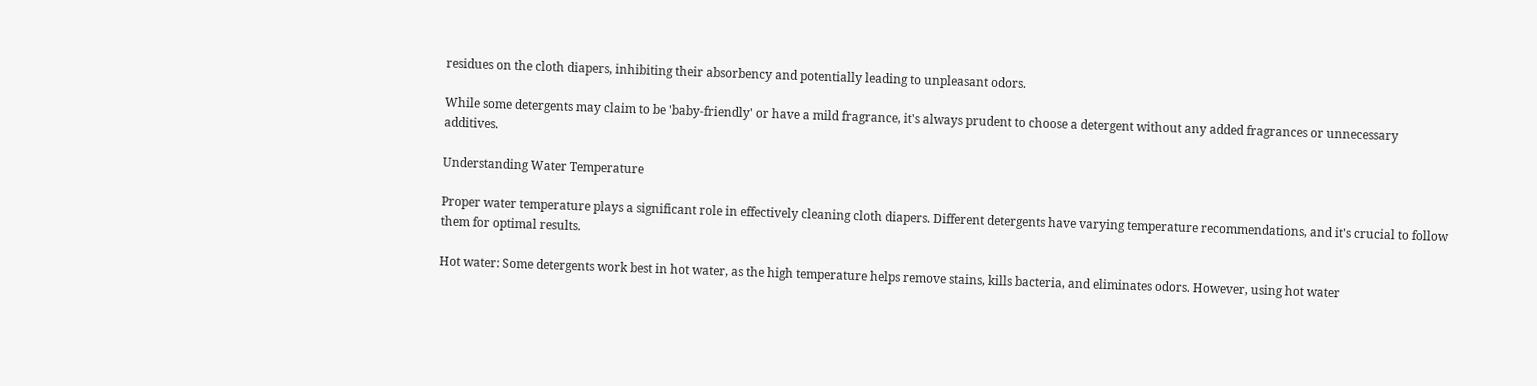residues on the cloth diapers, inhibiting their absorbency and potentially leading to unpleasant odors.

While some detergents may claim to be 'baby-friendly' or have a mild fragrance, it's always prudent to choose a detergent without any added fragrances or unnecessary additives.

Understanding Water Temperature

Proper water temperature plays a significant role in effectively cleaning cloth diapers. Different detergents have varying temperature recommendations, and it's crucial to follow them for optimal results.

Hot water: Some detergents work best in hot water, as the high temperature helps remove stains, kills bacteria, and eliminates odors. However, using hot water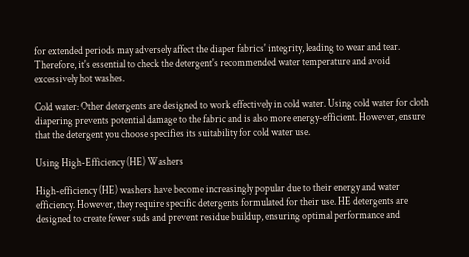for extended periods may adversely affect the diaper fabrics' integrity, leading to wear and tear. Therefore, it's essential to check the detergent's recommended water temperature and avoid excessively hot washes.

Cold water: Other detergents are designed to work effectively in cold water. Using cold water for cloth diapering prevents potential damage to the fabric and is also more energy-efficient. However, ensure that the detergent you choose specifies its suitability for cold water use.

Using High-Efficiency (HE) Washers

High-efficiency (HE) washers have become increasingly popular due to their energy and water efficiency. However, they require specific detergents formulated for their use. HE detergents are designed to create fewer suds and prevent residue buildup, ensuring optimal performance and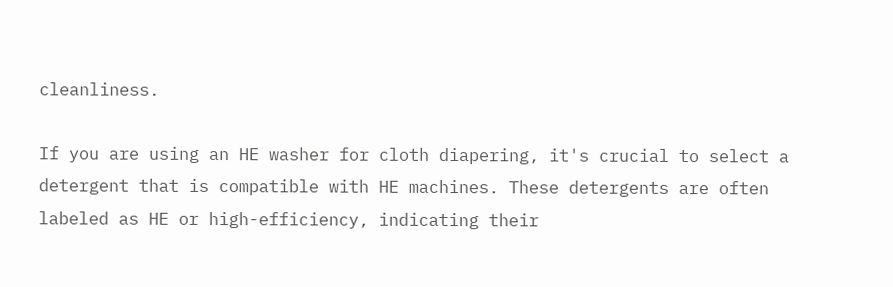cleanliness.

If you are using an HE washer for cloth diapering, it's crucial to select a detergent that is compatible with HE machines. These detergents are often labeled as HE or high-efficiency, indicating their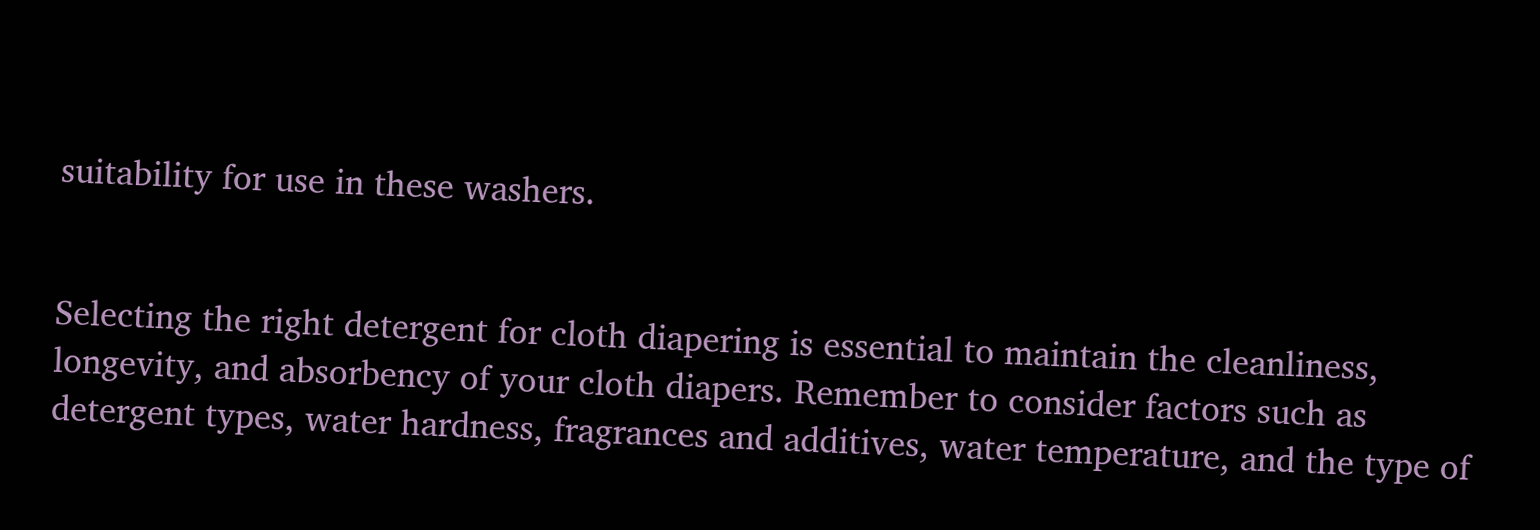suitability for use in these washers.


Selecting the right detergent for cloth diapering is essential to maintain the cleanliness, longevity, and absorbency of your cloth diapers. Remember to consider factors such as detergent types, water hardness, fragrances and additives, water temperature, and the type of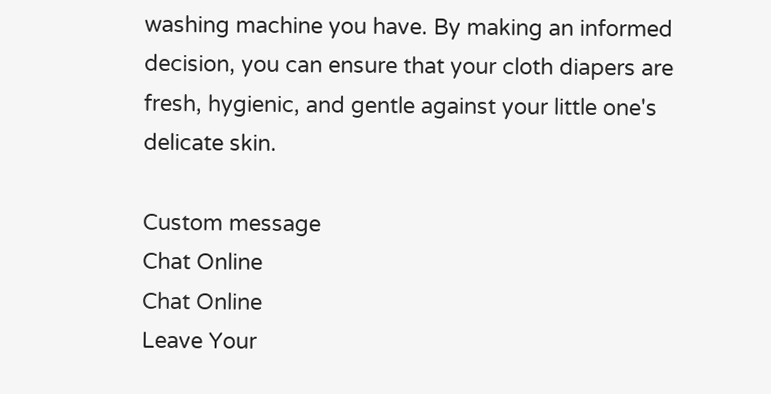washing machine you have. By making an informed decision, you can ensure that your cloth diapers are fresh, hygienic, and gentle against your little one's delicate skin.

Custom message
Chat Online
Chat Online
Leave Your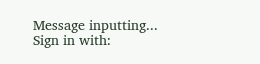Message inputting...
Sign in with: